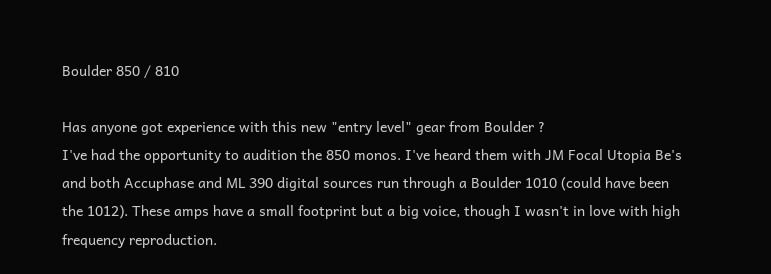Boulder 850 / 810

Has anyone got experience with this new "entry level" gear from Boulder ?
I've had the opportunity to audition the 850 monos. I've heard them with JM Focal Utopia Be's and both Accuphase and ML 390 digital sources run through a Boulder 1010 (could have been the 1012). These amps have a small footprint but a big voice, though I wasn't in love with high frequency reproduction.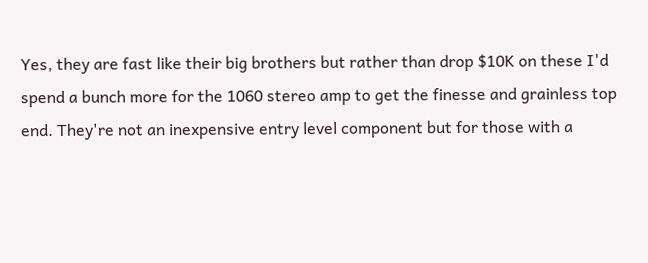Yes, they are fast like their big brothers but rather than drop $10K on these I'd spend a bunch more for the 1060 stereo amp to get the finesse and grainless top end. They're not an inexpensive entry level component but for those with a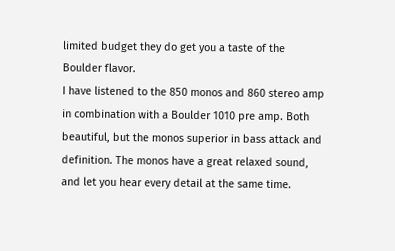limited budget they do get you a taste of the Boulder flavor.
I have listened to the 850 monos and 860 stereo amp in combination with a Boulder 1010 pre amp. Both beautiful, but the monos superior in bass attack and definition. The monos have a great relaxed sound, and let you hear every detail at the same time.